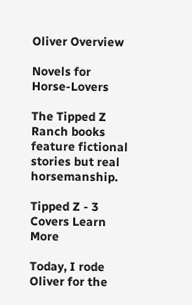Oliver Overview

Novels for Horse-Lovers

The Tipped Z Ranch books feature fictional stories but real horsemanship.

Tipped Z - 3 Covers Learn More

Today, I rode Oliver for the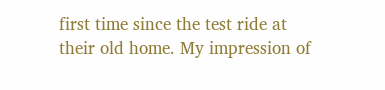first time since the test ride at their old home. My impression of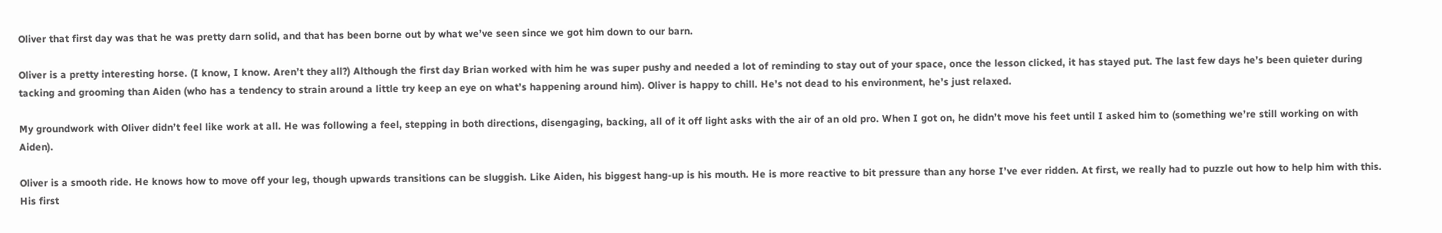Oliver that first day was that he was pretty darn solid, and that has been borne out by what we’ve seen since we got him down to our barn.

Oliver is a pretty interesting horse. (I know, I know. Aren’t they all?) Although the first day Brian worked with him he was super pushy and needed a lot of reminding to stay out of your space, once the lesson clicked, it has stayed put. The last few days he’s been quieter during tacking and grooming than Aiden (who has a tendency to strain around a little try keep an eye on what’s happening around him). Oliver is happy to chill. He’s not dead to his environment, he’s just relaxed.

My groundwork with Oliver didn’t feel like work at all. He was following a feel, stepping in both directions, disengaging, backing, all of it off light asks with the air of an old pro. When I got on, he didn’t move his feet until I asked him to (something we’re still working on with Aiden).

Oliver is a smooth ride. He knows how to move off your leg, though upwards transitions can be sluggish. Like Aiden, his biggest hang-up is his mouth. He is more reactive to bit pressure than any horse I’ve ever ridden. At first, we really had to puzzle out how to help him with this. His first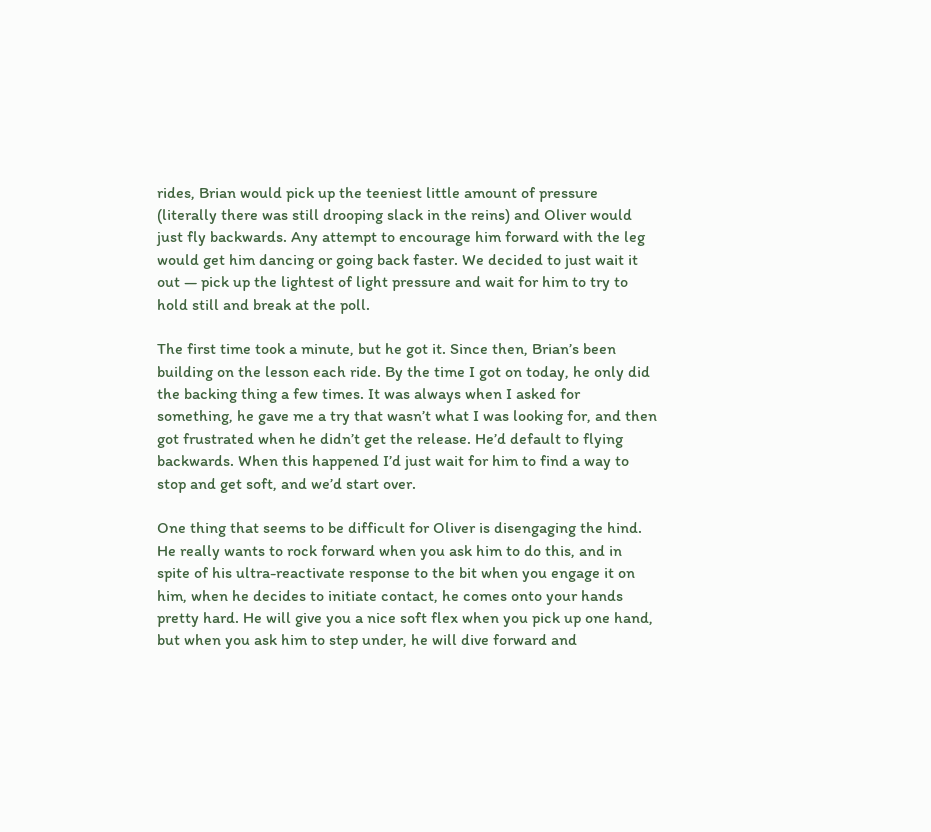rides, Brian would pick up the teeniest little amount of pressure (literally there was still drooping slack in the reins) and Oliver would just fly backwards. Any attempt to encourage him forward with the leg would get him dancing or going back faster. We decided to just wait it out — pick up the lightest of light pressure and wait for him to try to hold still and break at the poll.

The first time took a minute, but he got it. Since then, Brian’s been building on the lesson each ride. By the time I got on today, he only did the backing thing a few times. It was always when I asked for something, he gave me a try that wasn’t what I was looking for, and then got frustrated when he didn’t get the release. He’d default to flying backwards. When this happened I’d just wait for him to find a way to stop and get soft, and we’d start over.

One thing that seems to be difficult for Oliver is disengaging the hind. He really wants to rock forward when you ask him to do this, and in spite of his ultra-reactivate response to the bit when you engage it on him, when he decides to initiate contact, he comes onto your hands pretty hard. He will give you a nice soft flex when you pick up one hand, but when you ask him to step under, he will dive forward and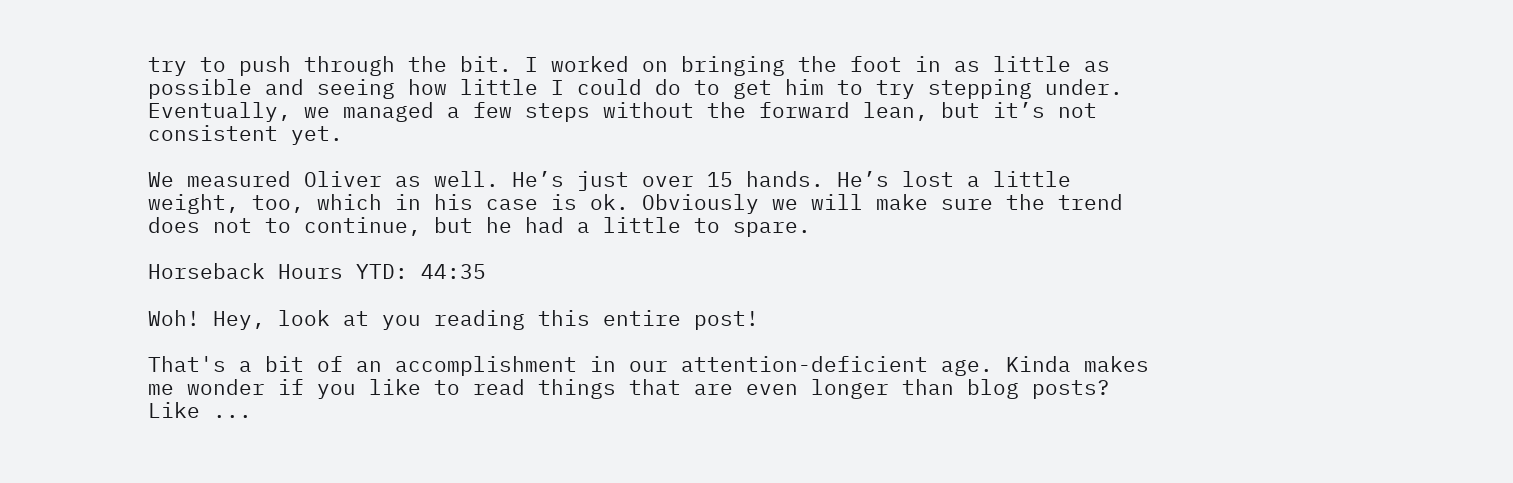try to push through the bit. I worked on bringing the foot in as little as possible and seeing how little I could do to get him to try stepping under. Eventually, we managed a few steps without the forward lean, but it’s not consistent yet.

We measured Oliver as well. He’s just over 15 hands. He’s lost a little weight, too, which in his case is ok. Obviously we will make sure the trend does not to continue, but he had a little to spare.

Horseback Hours YTD: 44:35

Woh! Hey, look at you reading this entire post!

That's a bit of an accomplishment in our attention-deficient age. Kinda makes me wonder if you like to read things that are even longer than blog posts? Like ...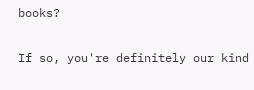books?

If so, you're definitely our kind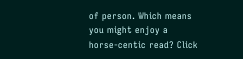of person. Which means you might enjoy a horse-centic read? Click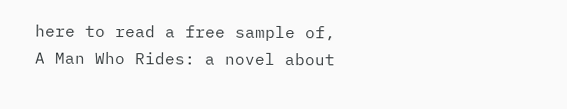here to read a free sample of, A Man Who Rides: a novel about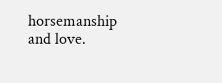horsemanship and love.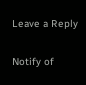Leave a Reply

Notify of